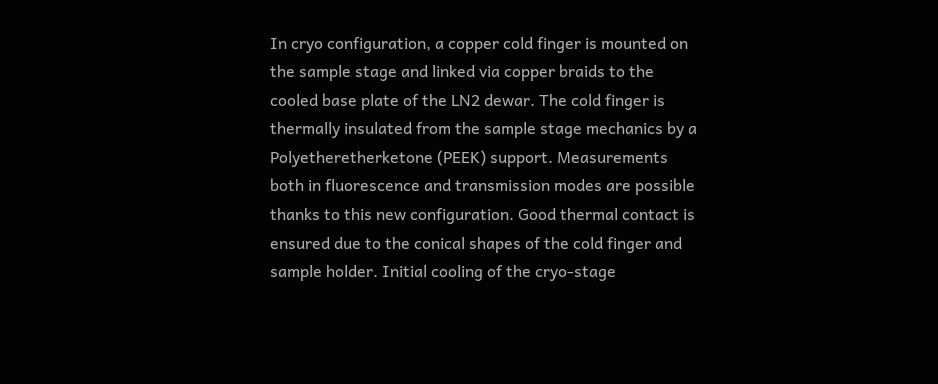In cryo configuration, a copper cold finger is mounted on the sample stage and linked via copper braids to the cooled base plate of the LN2 dewar. The cold finger is thermally insulated from the sample stage mechanics by a Polyetheretherketone (PEEK) support. Measurements both in fluorescence and transmission modes are possible thanks to this new configuration. Good thermal contact is ensured due to the conical shapes of the cold finger and sample holder. Initial cooling of the cryo-stage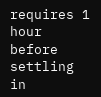requires 1 hour before settling in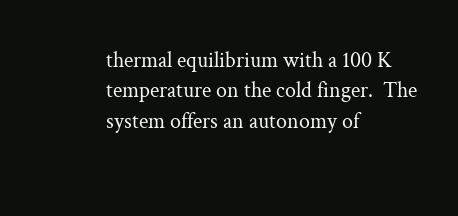thermal equilibrium with a 100 K temperature on the cold finger.  The system offers an autonomy of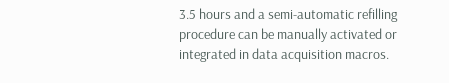3.5 hours and a semi-automatic refilling procedure can be manually activated or integrated in data acquisition macros.